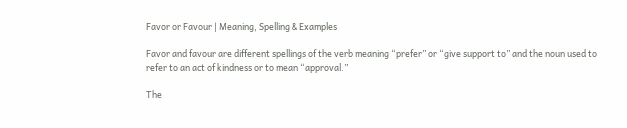Favor or Favour | Meaning, Spelling & Examples

Favor and favour are different spellings of the verb meaning “prefer” or “give support to” and the noun used to refer to an act of kindness or to mean “approval.”

The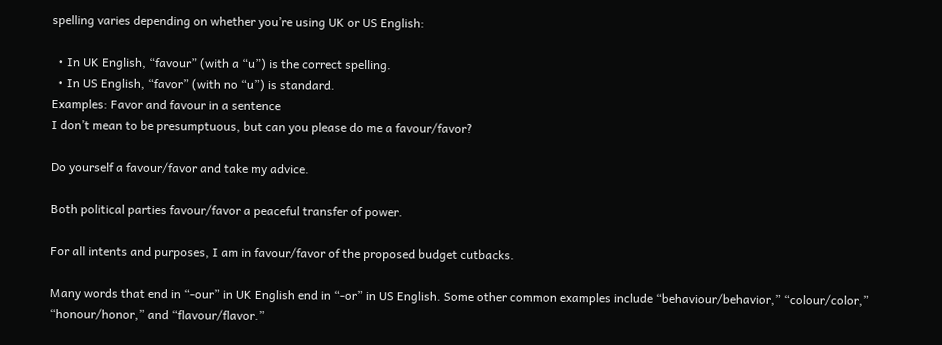spelling varies depending on whether you’re using UK or US English:

  • In UK English, “favour” (with a “u”) is the correct spelling.
  • In US English, “favor” (with no “u”) is standard.
Examples: Favor and favour in a sentence
I don’t mean to be presumptuous, but can you please do me a favour/favor?

Do yourself a favour/favor and take my advice.

Both political parties favour/favor a peaceful transfer of power.

For all intents and purposes, I am in favour/favor of the proposed budget cutbacks.

Many words that end in “-our” in UK English end in “-or” in US English. Some other common examples include “behaviour/behavior,” “colour/color,” “honour/honor,” and “flavour/flavor.”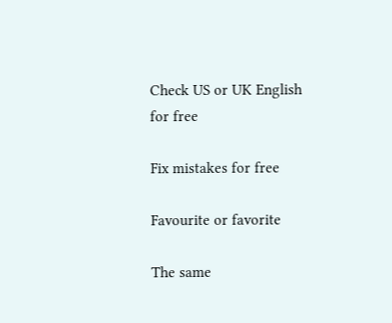Check US or UK English for free

Fix mistakes for free

Favourite or favorite

The same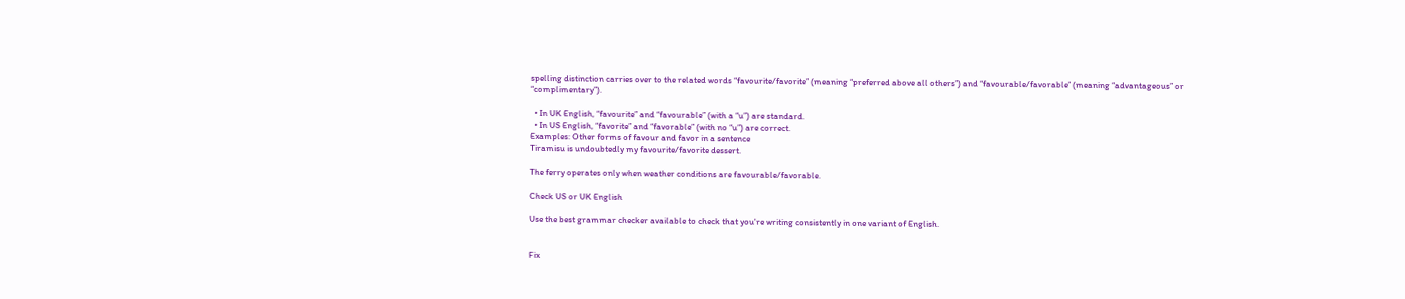spelling distinction carries over to the related words “favourite/favorite” (meaning “preferred above all others”) and “favourable/favorable” (meaning “advantageous” or “complimentary”).

  • In UK English, “favourite” and “favourable” (with a “u”) are standard.
  • In US English, “favorite” and “favorable” (with no “u”) are correct.
Examples: Other forms of favour and favor in a sentence
Tiramisu is undoubtedly my favourite/favorite dessert.

The ferry operates only when weather conditions are favourable/favorable.

Check US or UK English

Use the best grammar checker available to check that you're writing consistently in one variant of English.


Fix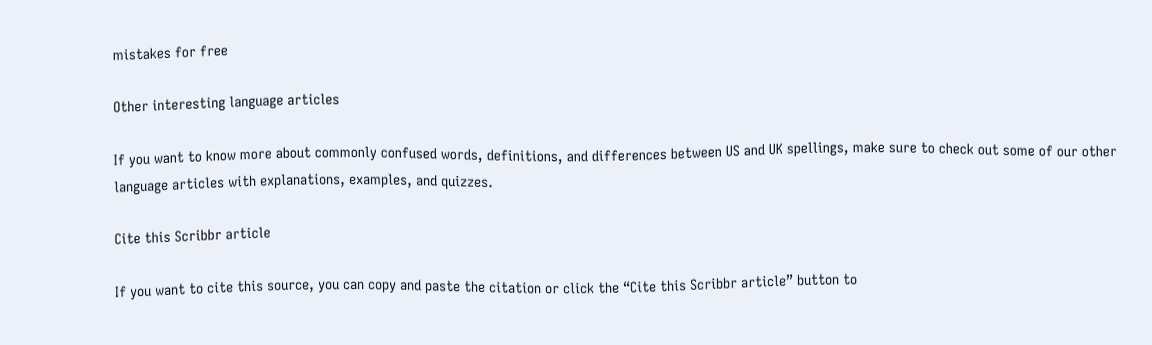mistakes for free

Other interesting language articles

If you want to know more about commonly confused words, definitions, and differences between US and UK spellings, make sure to check out some of our other language articles with explanations, examples, and quizzes.

Cite this Scribbr article

If you want to cite this source, you can copy and paste the citation or click the “Cite this Scribbr article” button to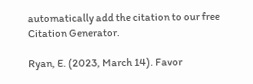automatically add the citation to our free Citation Generator.

Ryan, E. (2023, March 14). Favor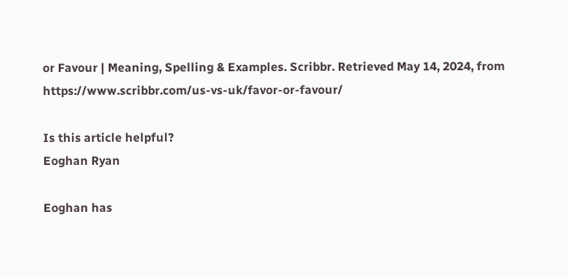or Favour | Meaning, Spelling & Examples. Scribbr. Retrieved May 14, 2024, from https://www.scribbr.com/us-vs-uk/favor-or-favour/

Is this article helpful?
Eoghan Ryan

Eoghan has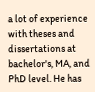a lot of experience with theses and dissertations at bachelor's, MA, and PhD level. He has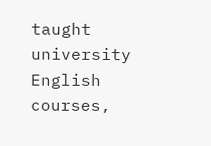taught university English courses,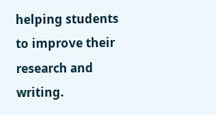helping students to improve their research and writing.